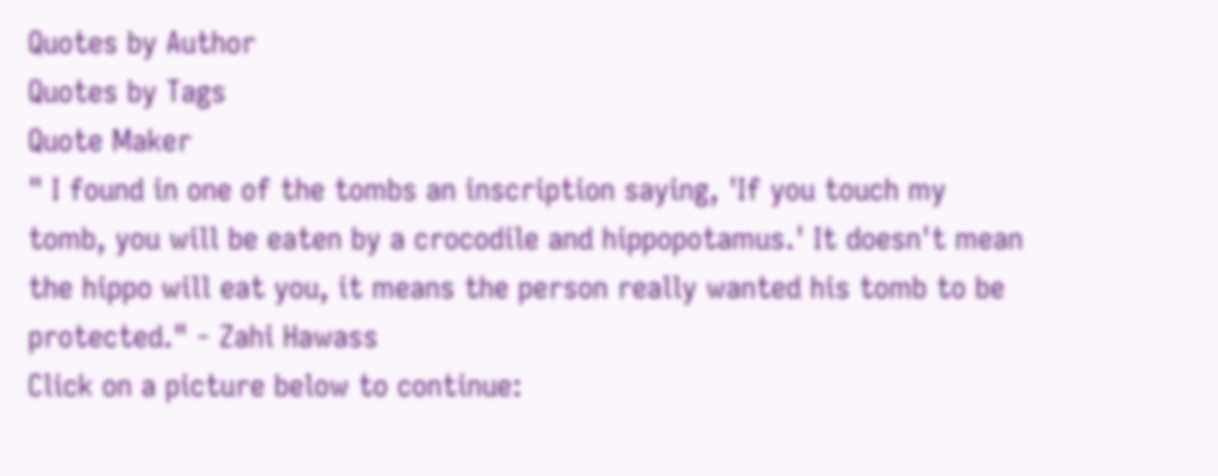Quotes by Author
Quotes by Tags
Quote Maker
" I found in one of the tombs an inscription saying, 'If you touch my tomb, you will be eaten by a crocodile and hippopotamus.' It doesn't mean the hippo will eat you, it means the person really wanted his tomb to be protected." - Zahi Hawass
Click on a picture below to continue: